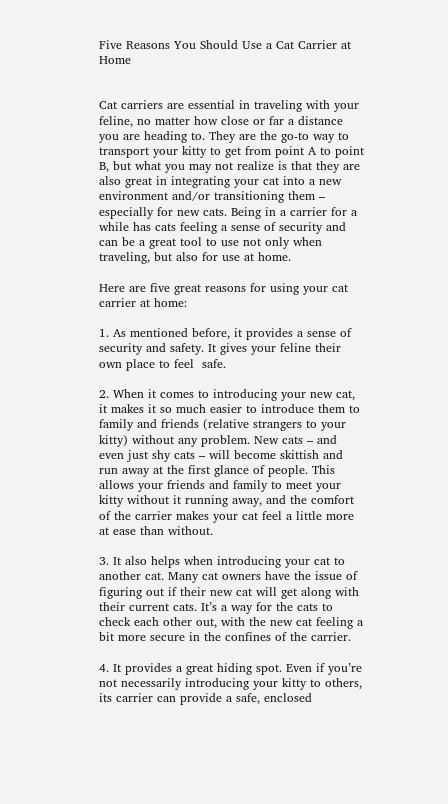Five Reasons You Should Use a Cat Carrier at Home


Cat carriers are essential in traveling with your feline, no matter how close or far a distance you are heading to. They are the go-to way to transport your kitty to get from point A to point B, but what you may not realize is that they are also great in integrating your cat into a new environment and/or transitioning them – especially for new cats. Being in a carrier for a while has cats feeling a sense of security and can be a great tool to use not only when traveling, but also for use at home.

Here are five great reasons for using your cat carrier at home:

1. As mentioned before, it provides a sense of security and safety. It gives your feline their own place to feel  safe.

2. When it comes to introducing your new cat, it makes it so much easier to introduce them to family and friends (relative strangers to your kitty) without any problem. New cats – and even just shy cats – will become skittish and run away at the first glance of people. This allows your friends and family to meet your kitty without it running away, and the comfort of the carrier makes your cat feel a little more at ease than without.

3. It also helps when introducing your cat to another cat. Many cat owners have the issue of figuring out if their new cat will get along with their current cats. It’s a way for the cats to check each other out, with the new cat feeling a bit more secure in the confines of the carrier.

4. It provides a great hiding spot. Even if you’re not necessarily introducing your kitty to others, its carrier can provide a safe, enclosed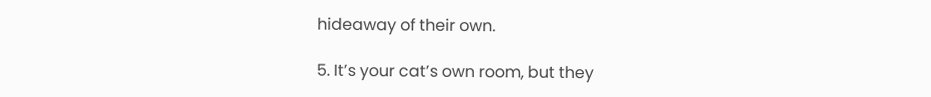hideaway of their own.

5. It’s your cat’s own room, but they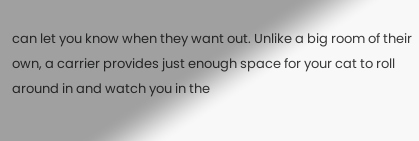can let you know when they want out. Unlike a big room of their own, a carrier provides just enough space for your cat to roll around in and watch you in the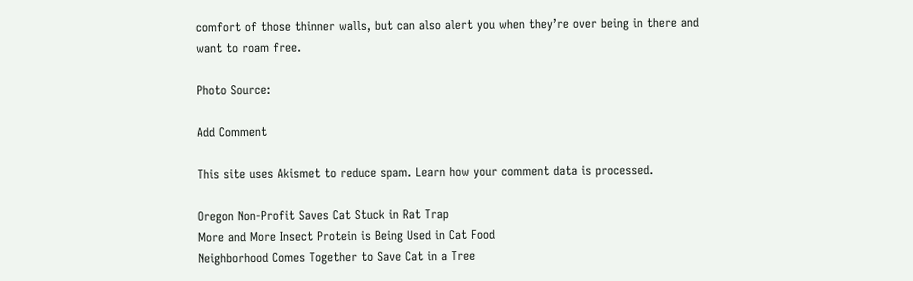comfort of those thinner walls, but can also alert you when they’re over being in there and want to roam free.

Photo Source:

Add Comment

This site uses Akismet to reduce spam. Learn how your comment data is processed.

Oregon Non-Profit Saves Cat Stuck in Rat Trap
More and More Insect Protein is Being Used in Cat Food
Neighborhood Comes Together to Save Cat in a Tree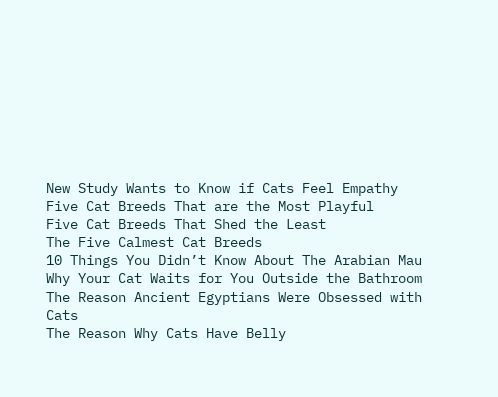New Study Wants to Know if Cats Feel Empathy
Five Cat Breeds That are the Most Playful
Five Cat Breeds That Shed the Least
The Five Calmest Cat Breeds
10 Things You Didn’t Know About The Arabian Mau
Why Your Cat Waits for You Outside the Bathroom
The Reason Ancient Egyptians Were Obsessed with Cats
The Reason Why Cats Have Belly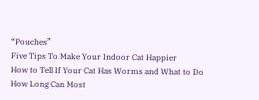“Pouches”
Five Tips To Make Your Indoor Cat Happier
How to Tell If Your Cat Has Worms and What to Do
How Long Can Most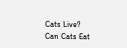Cats Live?
Can Cats Eat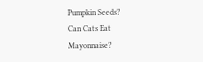Pumpkin Seeds?
Can Cats Eat Mayonnaise?